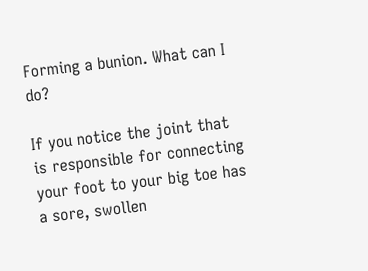Forming a bunion. What can I do?

If you notice the joint that is responsible for connecting your foot to your big toe has a sore, swollen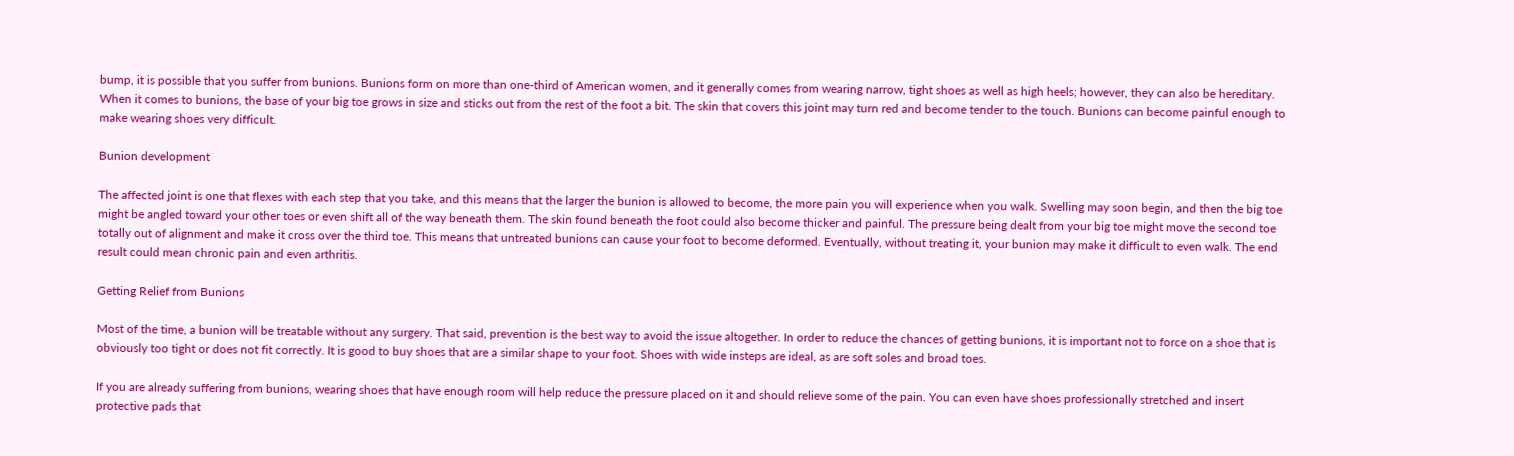bump, it is possible that you suffer from bunions. Bunions form on more than one-third of American women, and it generally comes from wearing narrow, tight shoes as well as high heels; however, they can also be hereditary. When it comes to bunions, the base of your big toe grows in size and sticks out from the rest of the foot a bit. The skin that covers this joint may turn red and become tender to the touch. Bunions can become painful enough to make wearing shoes very difficult.

Bunion development

The affected joint is one that flexes with each step that you take, and this means that the larger the bunion is allowed to become, the more pain you will experience when you walk. Swelling may soon begin, and then the big toe might be angled toward your other toes or even shift all of the way beneath them. The skin found beneath the foot could also become thicker and painful. The pressure being dealt from your big toe might move the second toe totally out of alignment and make it cross over the third toe. This means that untreated bunions can cause your foot to become deformed. Eventually, without treating it, your bunion may make it difficult to even walk. The end result could mean chronic pain and even arthritis.

Getting Relief from Bunions

Most of the time, a bunion will be treatable without any surgery. That said, prevention is the best way to avoid the issue altogether. In order to reduce the chances of getting bunions, it is important not to force on a shoe that is obviously too tight or does not fit correctly. It is good to buy shoes that are a similar shape to your foot. Shoes with wide insteps are ideal, as are soft soles and broad toes.

If you are already suffering from bunions, wearing shoes that have enough room will help reduce the pressure placed on it and should relieve some of the pain. You can even have shoes professionally stretched and insert protective pads that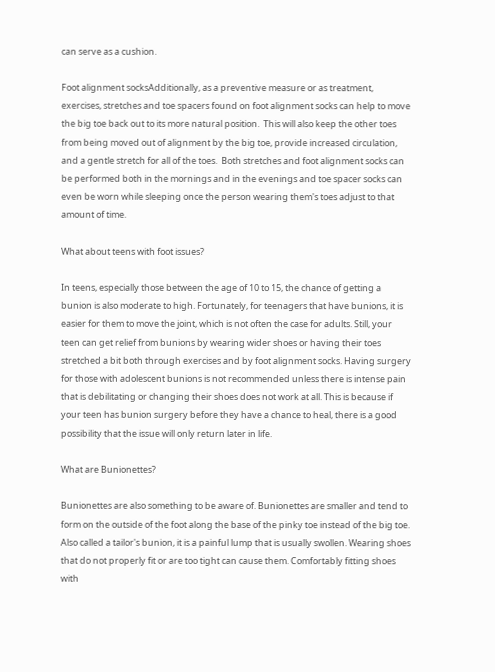can serve as a cushion.

Foot alignment socksAdditionally, as a preventive measure or as treatment, exercises, stretches and toe spacers found on foot alignment socks can help to move the big toe back out to its more natural position.  This will also keep the other toes from being moved out of alignment by the big toe, provide increased circulation, and a gentle stretch for all of the toes.  Both stretches and foot alignment socks can be performed both in the mornings and in the evenings and toe spacer socks can even be worn while sleeping once the person wearing them's toes adjust to that amount of time.

What about teens with foot issues?

In teens, especially those between the age of 10 to 15, the chance of getting a bunion is also moderate to high. Fortunately, for teenagers that have bunions, it is easier for them to move the joint, which is not often the case for adults. Still, your teen can get relief from bunions by wearing wider shoes or having their toes stretched a bit both through exercises and by foot alignment socks. Having surgery for those with adolescent bunions is not recommended unless there is intense pain that is debilitating or changing their shoes does not work at all. This is because if your teen has bunion surgery before they have a chance to heal, there is a good possibility that the issue will only return later in life.

What are Bunionettes?

Bunionettes are also something to be aware of. Bunionettes are smaller and tend to form on the outside of the foot along the base of the pinky toe instead of the big toe. Also called a tailor's bunion, it is a painful lump that is usually swollen. Wearing shoes that do not properly fit or are too tight can cause them. Comfortably fitting shoes with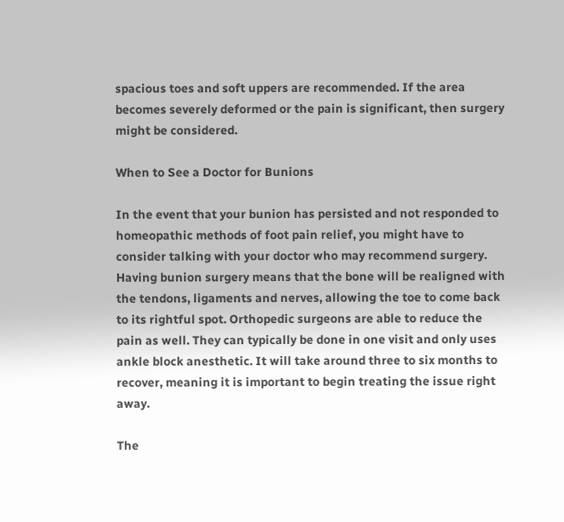spacious toes and soft uppers are recommended. If the area becomes severely deformed or the pain is significant, then surgery might be considered.

When to See a Doctor for Bunions

In the event that your bunion has persisted and not responded to homeopathic methods of foot pain relief, you might have to consider talking with your doctor who may recommend surgery. Having bunion surgery means that the bone will be realigned with the tendons, ligaments and nerves, allowing the toe to come back to its rightful spot. Orthopedic surgeons are able to reduce the pain as well. They can typically be done in one visit and only uses ankle block anesthetic. It will take around three to six months to recover, meaning it is important to begin treating the issue right away.

The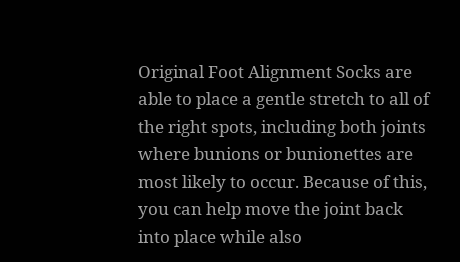Original Foot Alignment Socks are able to place a gentle stretch to all of the right spots, including both joints where bunions or bunionettes are most likely to occur. Because of this, you can help move the joint back into place while also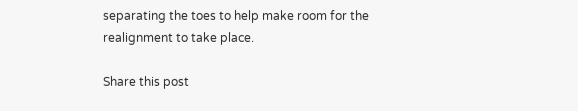separating the toes to help make room for the realignment to take place.

Share this post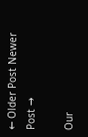← Older Post Newer Post →

Our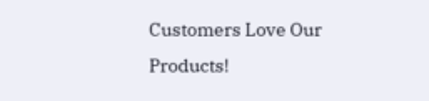Customers Love Our Products!